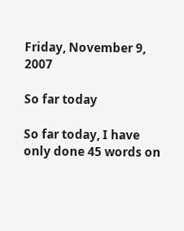Friday, November 9, 2007

So far today

So far today, I have only done 45 words on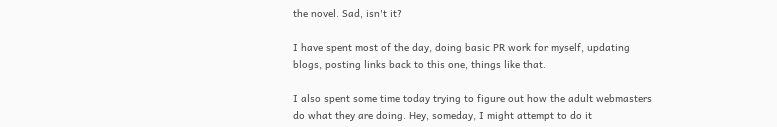the novel. Sad, isn't it?

I have spent most of the day, doing basic PR work for myself, updating blogs, posting links back to this one, things like that.

I also spent some time today trying to figure out how the adult webmasters do what they are doing. Hey, someday, I might attempt to do it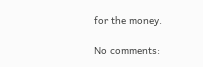for the money.

No comments: